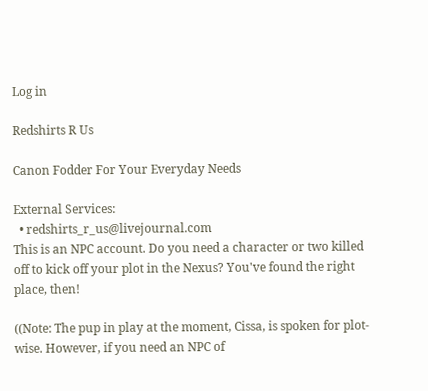Log in

Redshirts R Us

Canon Fodder For Your Everyday Needs

External Services:
  • redshirts_r_us@livejournal.com
This is an NPC account. Do you need a character or two killed off to kick off your plot in the Nexus? You've found the right place, then!

((Note: The pup in play at the moment, Cissa, is spoken for plot-wise. However, if you need an NPC of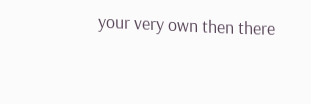your very own then there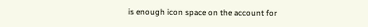is enough icon space on the account for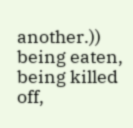another.))
being eaten, being killed off,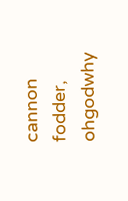cannon fodder, ohgodwhy